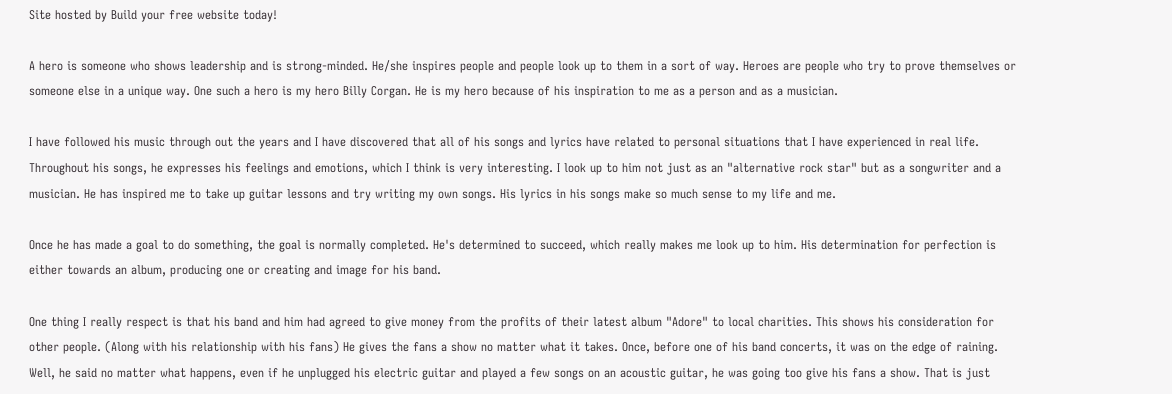Site hosted by Build your free website today!

A hero is someone who shows leadership and is strong-minded. He/she inspires people and people look up to them in a sort of way. Heroes are people who try to prove themselves or someone else in a unique way. One such a hero is my hero Billy Corgan. He is my hero because of his inspiration to me as a person and as a musician.

I have followed his music through out the years and I have discovered that all of his songs and lyrics have related to personal situations that I have experienced in real life. Throughout his songs, he expresses his feelings and emotions, which I think is very interesting. I look up to him not just as an "alternative rock star" but as a songwriter and a musician. He has inspired me to take up guitar lessons and try writing my own songs. His lyrics in his songs make so much sense to my life and me.

Once he has made a goal to do something, the goal is normally completed. He's determined to succeed, which really makes me look up to him. His determination for perfection is either towards an album, producing one or creating and image for his band.

One thing I really respect is that his band and him had agreed to give money from the profits of their latest album "Adore" to local charities. This shows his consideration for other people. (Along with his relationship with his fans) He gives the fans a show no matter what it takes. Once, before one of his band concerts, it was on the edge of raining. Well, he said no matter what happens, even if he unplugged his electric guitar and played a few songs on an acoustic guitar, he was going too give his fans a show. That is just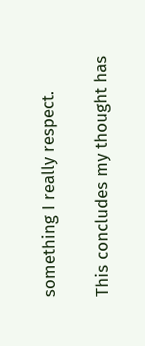something I really respect.

This concludes my thought has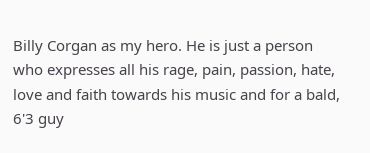Billy Corgan as my hero. He is just a person who expresses all his rage, pain, passion, hate, love and faith towards his music and for a bald, 6'3 guy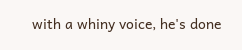with a whiny voice, he's done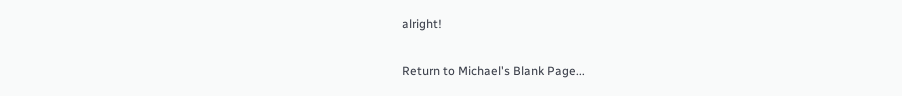alright!

Return to Michael's Blank Page...